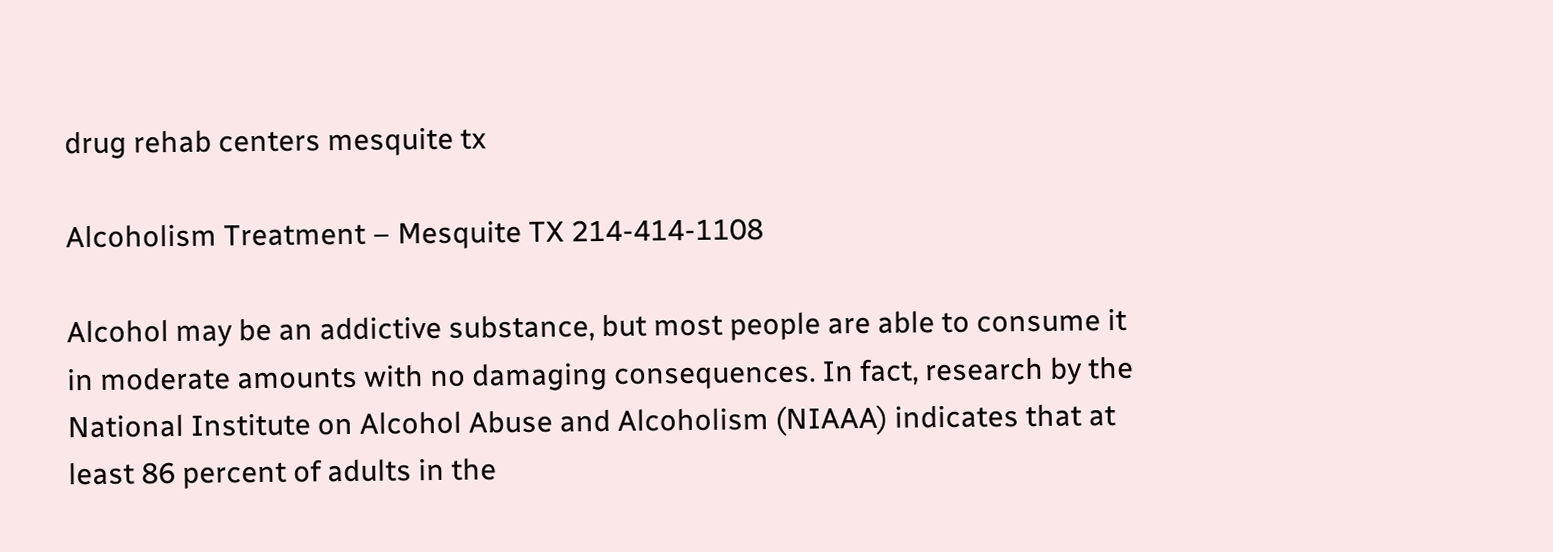drug rehab centers mesquite tx

Alcoholism Treatment – Mesquite TX 214-414-1108

Alcohol may be an addictive substance, but most people are able to consume it in moderate amounts with no damaging consequences. In fact, research by the National Institute on Alcohol Abuse and Alcoholism (NIAAA) indicates that at least 86 percent of adults in the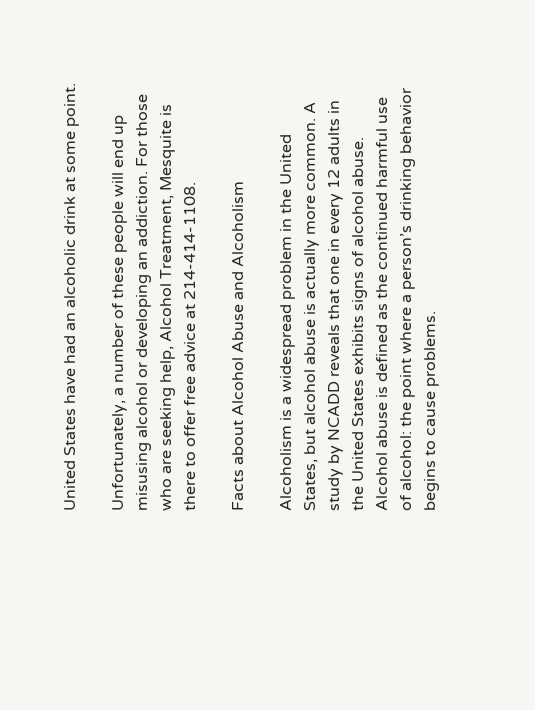United States have had an alcoholic drink at some point.

Unfortunately, a number of these people will end up misusing alcohol or developing an addiction. For those who are seeking help, Alcohol Treatment, Mesquite is there to offer free advice at 214-414-1108.

Facts about Alcohol Abuse and Alcoholism

Alcoholism is a widespread problem in the United States, but alcohol abuse is actually more common. A study by NCADD reveals that one in every 12 adults in the United States exhibits signs of alcohol abuse. Alcohol abuse is defined as the continued harmful use of alcohol: the point where a person’s drinking behavior begins to cause problems.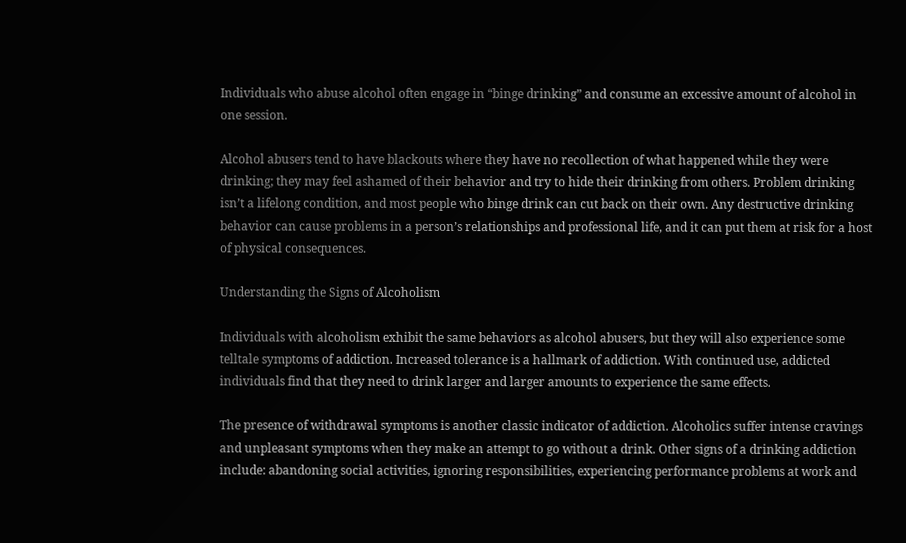Individuals who abuse alcohol often engage in “binge drinking” and consume an excessive amount of alcohol in one session.

Alcohol abusers tend to have blackouts where they have no recollection of what happened while they were drinking; they may feel ashamed of their behavior and try to hide their drinking from others. Problem drinking isn’t a lifelong condition, and most people who binge drink can cut back on their own. Any destructive drinking behavior can cause problems in a person’s relationships and professional life, and it can put them at risk for a host of physical consequences.

Understanding the Signs of Alcoholism

Individuals with alcoholism exhibit the same behaviors as alcohol abusers, but they will also experience some telltale symptoms of addiction. Increased tolerance is a hallmark of addiction. With continued use, addicted individuals find that they need to drink larger and larger amounts to experience the same effects.

The presence of withdrawal symptoms is another classic indicator of addiction. Alcoholics suffer intense cravings and unpleasant symptoms when they make an attempt to go without a drink. Other signs of a drinking addiction include: abandoning social activities, ignoring responsibilities, experiencing performance problems at work and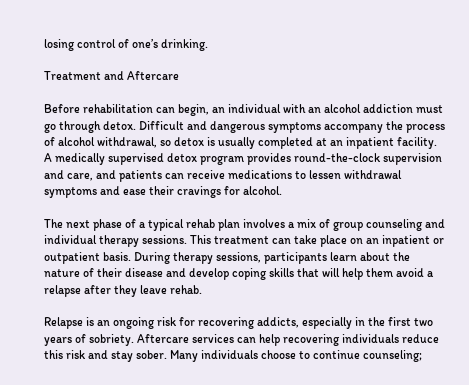losing control of one’s drinking.

Treatment and Aftercare

Before rehabilitation can begin, an individual with an alcohol addiction must go through detox. Difficult and dangerous symptoms accompany the process of alcohol withdrawal, so detox is usually completed at an inpatient facility. A medically supervised detox program provides round-the-clock supervision and care, and patients can receive medications to lessen withdrawal symptoms and ease their cravings for alcohol.

The next phase of a typical rehab plan involves a mix of group counseling and individual therapy sessions. This treatment can take place on an inpatient or outpatient basis. During therapy sessions, participants learn about the nature of their disease and develop coping skills that will help them avoid a relapse after they leave rehab.

Relapse is an ongoing risk for recovering addicts, especially in the first two years of sobriety. Aftercare services can help recovering individuals reduce this risk and stay sober. Many individuals choose to continue counseling;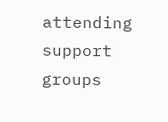attending support groups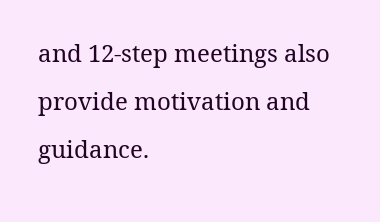and 12-step meetings also provide motivation and guidance.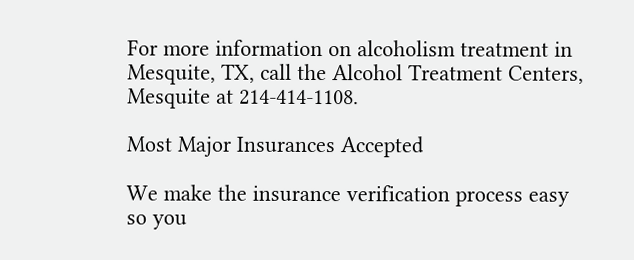For more information on alcoholism treatment in Mesquite, TX, call the Alcohol Treatment Centers, Mesquite at 214-414-1108.

Most Major Insurances Accepted

We make the insurance verification process easy so you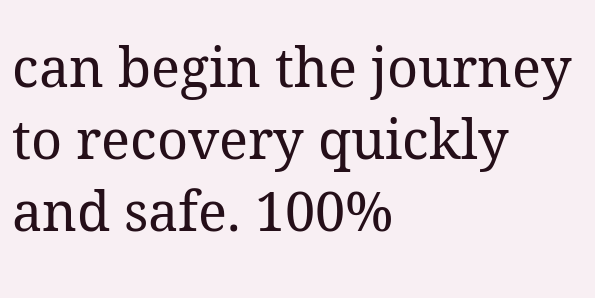can begin the journey to recovery quickly and safe. 100%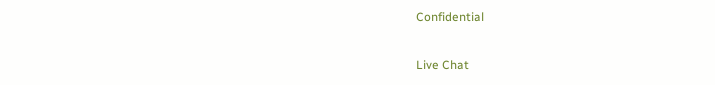Confidential

Live Chat